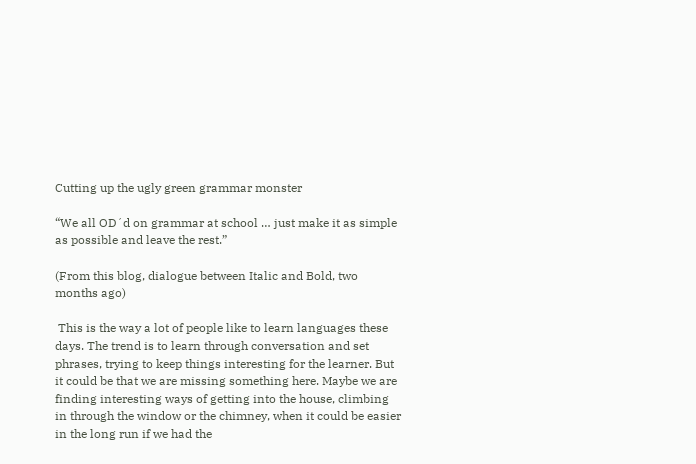Cutting up the ugly green grammar monster

“We all OD´d on grammar at school … just make it as simple as possible and leave the rest.”

(From this blog, dialogue between Italic and Bold, two months ago)

 This is the way a lot of people like to learn languages these days. The trend is to learn through conversation and set phrases, trying to keep things interesting for the learner. But it could be that we are missing something here. Maybe we are finding interesting ways of getting into the house, climbing in through the window or the chimney, when it could be easier in the long run if we had the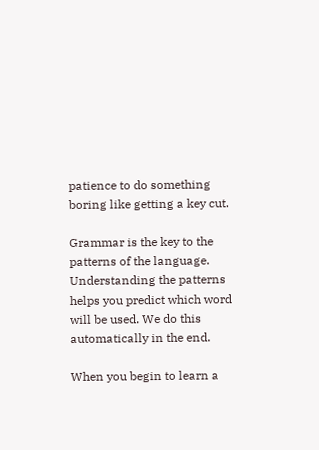patience to do something boring like getting a key cut.

Grammar is the key to the patterns of the language. Understanding the patterns helps you predict which word will be used. We do this automatically in the end.

When you begin to learn a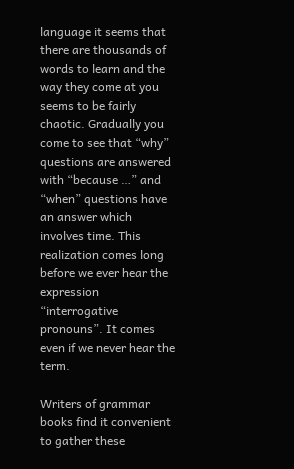language it seems that there are thousands of words to learn and the way they come at you seems to be fairly chaotic. Gradually you come to see that “why” questions are answered with “because …” and “when” questions have an answer which involves time. This realization comes long before we ever hear the expression “interrogative pronouns”. It comes even if we never hear the term.

Writers of grammar books find it convenient to gather these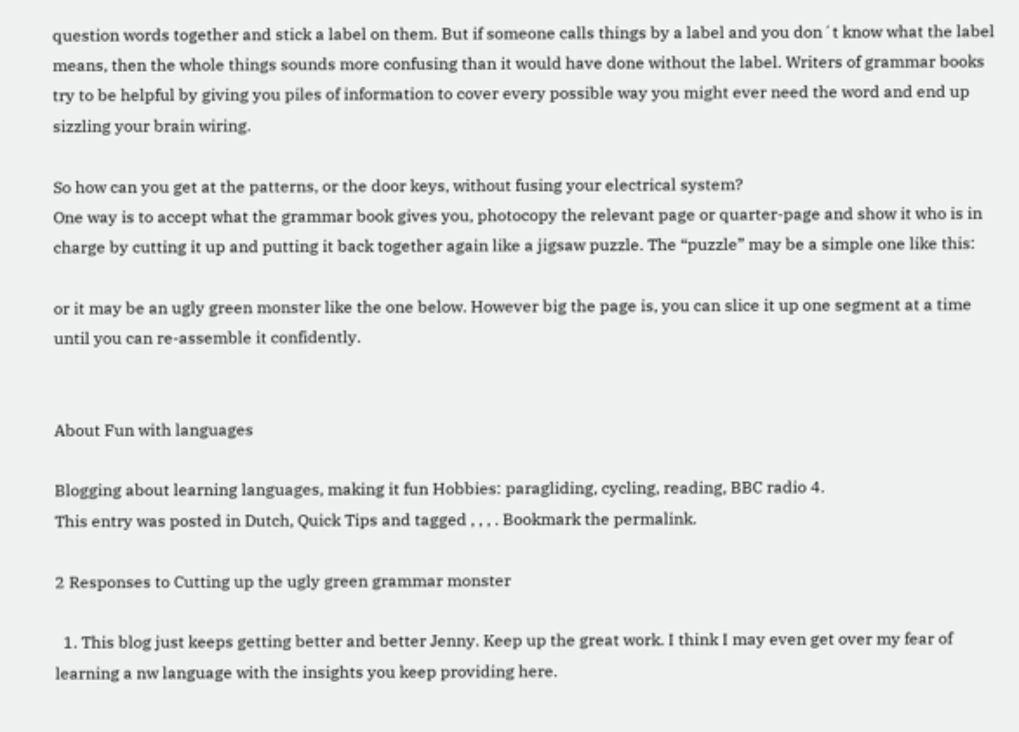question words together and stick a label on them. But if someone calls things by a label and you don´t know what the label means, then the whole things sounds more confusing than it would have done without the label. Writers of grammar books try to be helpful by giving you piles of information to cover every possible way you might ever need the word and end up sizzling your brain wiring.

So how can you get at the patterns, or the door keys, without fusing your electrical system?
One way is to accept what the grammar book gives you, photocopy the relevant page or quarter-page and show it who is in charge by cutting it up and putting it back together again like a jigsaw puzzle. The “puzzle” may be a simple one like this:

or it may be an ugly green monster like the one below. However big the page is, you can slice it up one segment at a time until you can re-assemble it confidently.


About Fun with languages

Blogging about learning languages, making it fun Hobbies: paragliding, cycling, reading, BBC radio 4.
This entry was posted in Dutch, Quick Tips and tagged , , , . Bookmark the permalink.

2 Responses to Cutting up the ugly green grammar monster

  1. This blog just keeps getting better and better Jenny. Keep up the great work. I think I may even get over my fear of learning a nw language with the insights you keep providing here.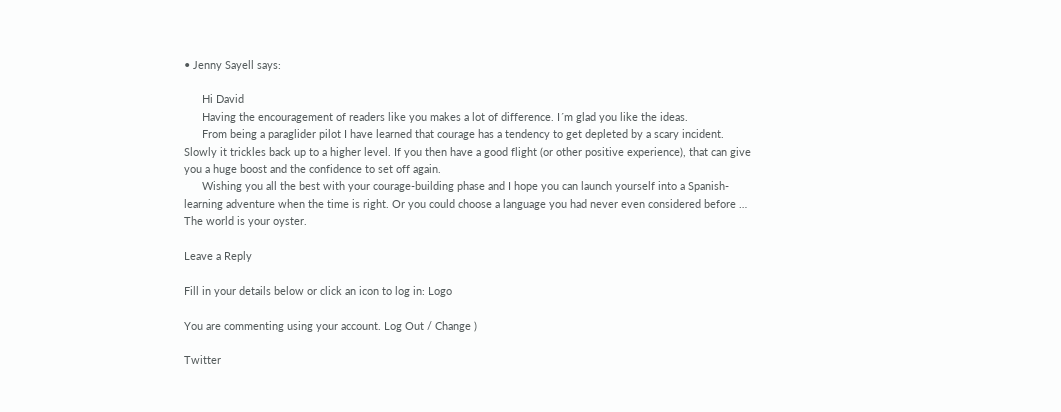• Jenny Sayell says:

      Hi David
      Having the encouragement of readers like you makes a lot of difference. I´m glad you like the ideas.
      From being a paraglider pilot I have learned that courage has a tendency to get depleted by a scary incident. Slowly it trickles back up to a higher level. If you then have a good flight (or other positive experience), that can give you a huge boost and the confidence to set off again.
      Wishing you all the best with your courage-building phase and I hope you can launch yourself into a Spanish-learning adventure when the time is right. Or you could choose a language you had never even considered before … The world is your oyster.

Leave a Reply

Fill in your details below or click an icon to log in: Logo

You are commenting using your account. Log Out / Change )

Twitter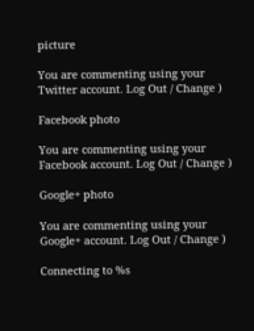picture

You are commenting using your Twitter account. Log Out / Change )

Facebook photo

You are commenting using your Facebook account. Log Out / Change )

Google+ photo

You are commenting using your Google+ account. Log Out / Change )

Connecting to %s